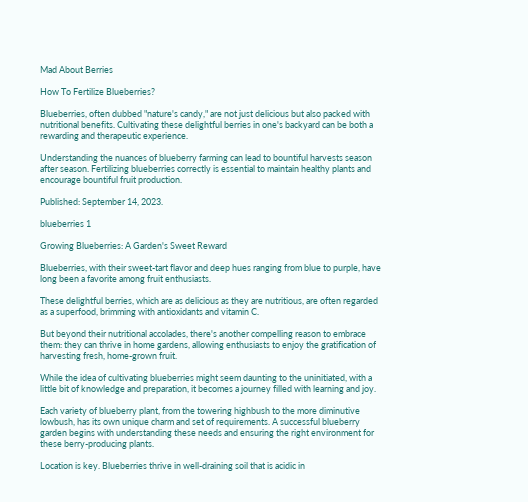Mad About Berries

How To Fertilize Blueberries?

Blueberries, often dubbed "nature's candy," are not just delicious but also packed with nutritional benefits. Cultivating these delightful berries in one's backyard can be both a rewarding and therapeutic experience.

Understanding the nuances of blueberry farming can lead to bountiful harvests season after season. Fertilizing blueberries correctly is essential to maintain healthy plants and encourage bountiful fruit production.

Published: September 14, 2023.

blueberries 1

Growing Blueberries: A Garden's Sweet Reward

Blueberries, with their sweet-tart flavor and deep hues ranging from blue to purple, have long been a favorite among fruit enthusiasts.

These delightful berries, which are as delicious as they are nutritious, are often regarded as a superfood, brimming with antioxidants and vitamin C.

But beyond their nutritional accolades, there's another compelling reason to embrace them: they can thrive in home gardens, allowing enthusiasts to enjoy the gratification of harvesting fresh, home-grown fruit.

While the idea of cultivating blueberries might seem daunting to the uninitiated, with a little bit of knowledge and preparation, it becomes a journey filled with learning and joy.

Each variety of blueberry plant, from the towering highbush to the more diminutive lowbush, has its own unique charm and set of requirements. A successful blueberry garden begins with understanding these needs and ensuring the right environment for these berry-producing plants.

Location is key. Blueberries thrive in well-draining soil that is acidic in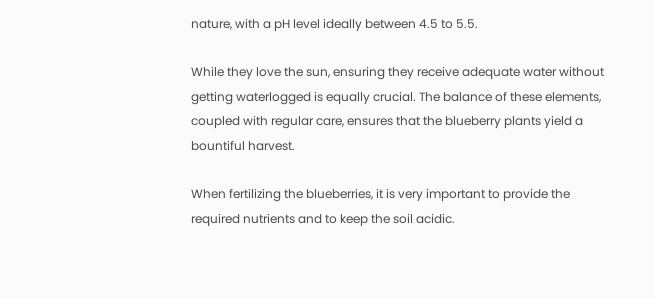nature, with a pH level ideally between 4.5 to 5.5.

While they love the sun, ensuring they receive adequate water without getting waterlogged is equally crucial. The balance of these elements, coupled with regular care, ensures that the blueberry plants yield a bountiful harvest.

When fertilizing the blueberries, it is very important to provide the required nutrients and to keep the soil acidic.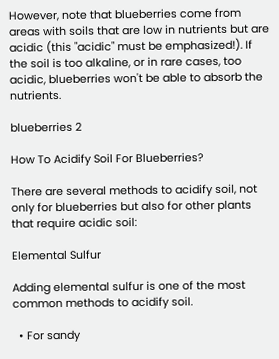However, note that blueberries come from areas with soils that are low in nutrients but are acidic (this "acidic" must be emphasized!). If the soil is too alkaline, or in rare cases, too acidic, blueberries won't be able to absorb the nutrients.

blueberries 2

How To Acidify Soil For Blueberries?

There are several methods to acidify soil, not only for blueberries but also for other plants that require acidic soil:

Elemental Sulfur

Adding elemental sulfur is one of the most common methods to acidify soil.

  • For sandy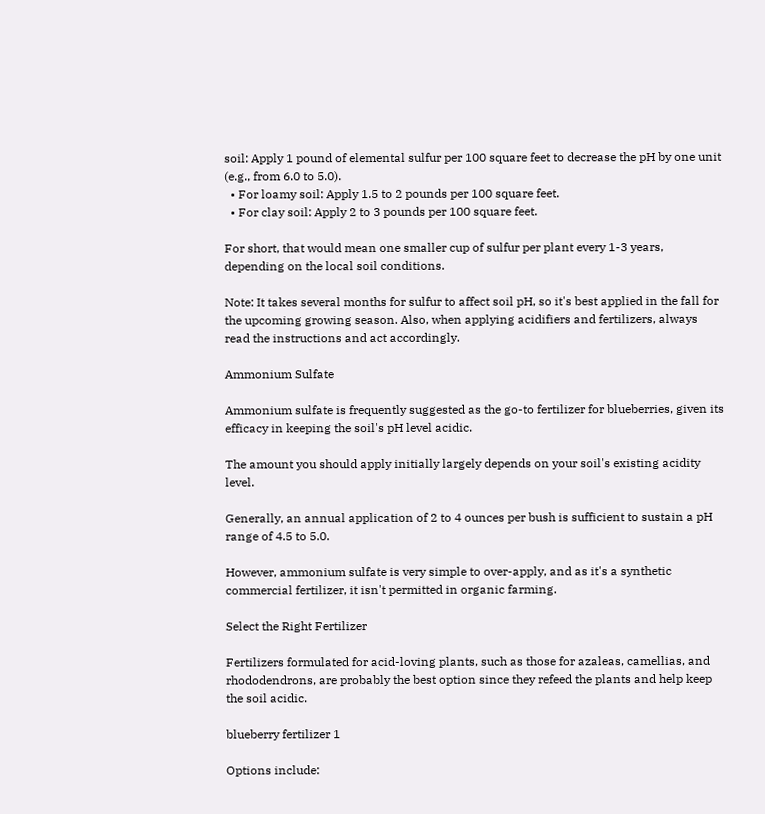soil: Apply 1 pound of elemental sulfur per 100 square feet to decrease the pH by one unit (e.g., from 6.0 to 5.0).
  • For loamy soil: Apply 1.5 to 2 pounds per 100 square feet.
  • For clay soil: Apply 2 to 3 pounds per 100 square feet.

For short, that would mean one smaller cup of sulfur per plant every 1-3 years, depending on the local soil conditions.

Note: It takes several months for sulfur to affect soil pH, so it's best applied in the fall for the upcoming growing season. Also, when applying acidifiers and fertilizers, always read the instructions and act accordingly.

Ammonium Sulfate

Ammonium sulfate is frequently suggested as the go-to fertilizer for blueberries, given its efficacy in keeping the soil's pH level acidic.

The amount you should apply initially largely depends on your soil's existing acidity level.

Generally, an annual application of 2 to 4 ounces per bush is sufficient to sustain a pH range of 4.5 to 5.0.

However, ammonium sulfate is very simple to over-apply, and as it's a synthetic commercial fertilizer, it isn't permitted in organic farming.

Select the Right Fertilizer

Fertilizers formulated for acid-loving plants, such as those for azaleas, camellias, and rhododendrons, are probably the best option since they refeed the plants and help keep the soil acidic.

blueberry fertilizer 1

Options include: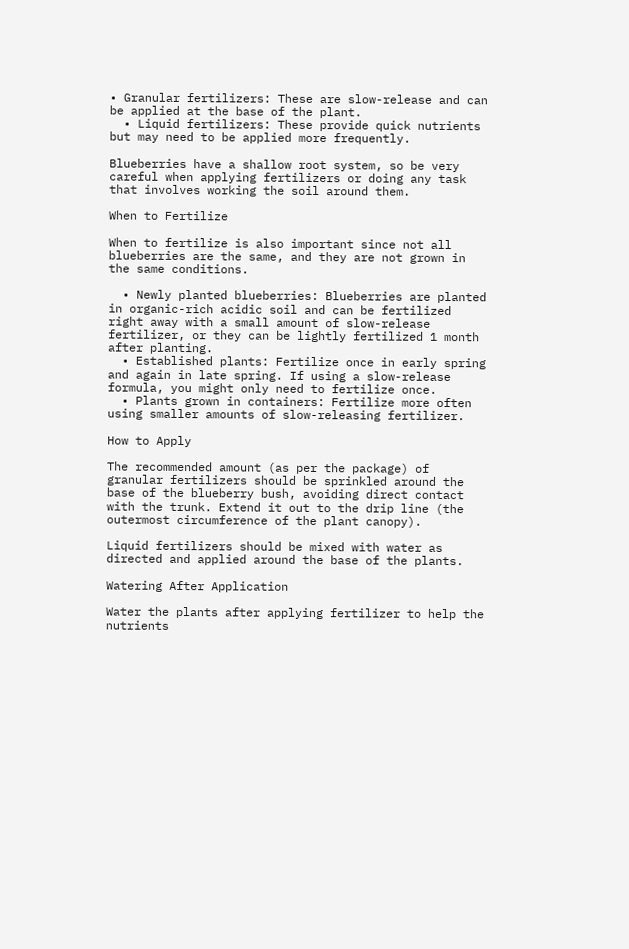• Granular fertilizers: These are slow-release and can be applied at the base of the plant.
  • Liquid fertilizers: These provide quick nutrients but may need to be applied more frequently.

Blueberries have a shallow root system, so be very careful when applying fertilizers or doing any task that involves working the soil around them.

When to Fertilize

When to fertilize is also important since not all blueberries are the same, and they are not grown in the same conditions.

  • Newly planted blueberries: Blueberries are planted in organic-rich acidic soil and can be fertilized right away with a small amount of slow-release fertilizer, or they can be lightly fertilized 1 month after planting.
  • Established plants: Fertilize once in early spring and again in late spring. If using a slow-release formula, you might only need to fertilize once.
  • Plants grown in containers: Fertilize more often using smaller amounts of slow-releasing fertilizer.

How to Apply

The recommended amount (as per the package) of granular fertilizers should be sprinkled around the base of the blueberry bush, avoiding direct contact with the trunk. Extend it out to the drip line (the outermost circumference of the plant canopy).

Liquid fertilizers should be mixed with water as directed and applied around the base of the plants.

Watering After Application

Water the plants after applying fertilizer to help the nutrients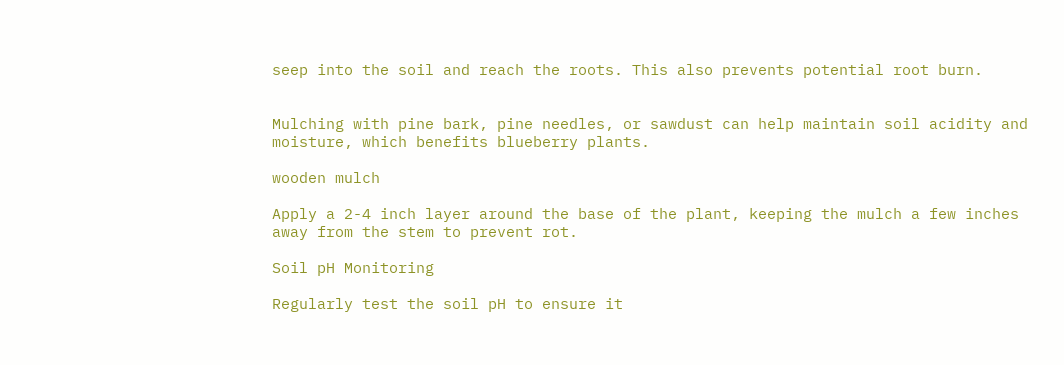seep into the soil and reach the roots. This also prevents potential root burn.


Mulching with pine bark, pine needles, or sawdust can help maintain soil acidity and moisture, which benefits blueberry plants.

wooden mulch

Apply a 2-4 inch layer around the base of the plant, keeping the mulch a few inches away from the stem to prevent rot.

Soil pH Monitoring

Regularly test the soil pH to ensure it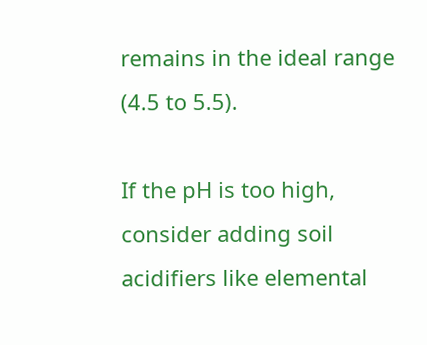remains in the ideal range (4.5 to 5.5).

If the pH is too high, consider adding soil acidifiers like elemental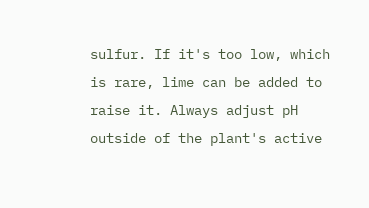sulfur. If it's too low, which is rare, lime can be added to raise it. Always adjust pH outside of the plant's active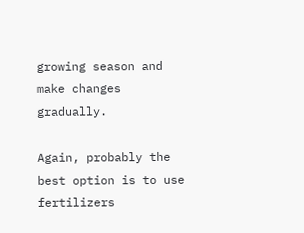growing season and make changes gradually.

Again, probably the best option is to use fertilizers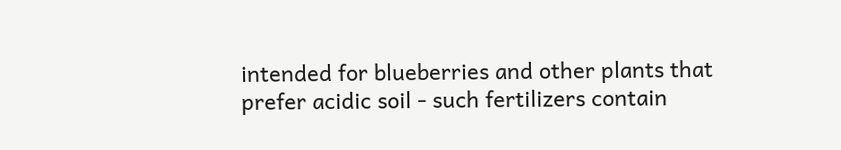intended for blueberries and other plants that prefer acidic soil - such fertilizers contain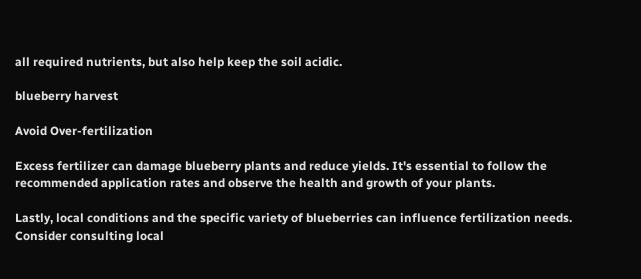all required nutrients, but also help keep the soil acidic.

blueberry harvest

Avoid Over-fertilization

Excess fertilizer can damage blueberry plants and reduce yields. It's essential to follow the recommended application rates and observe the health and growth of your plants.

Lastly, local conditions and the specific variety of blueberries can influence fertilization needs. Consider consulting local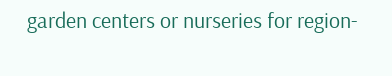garden centers or nurseries for region-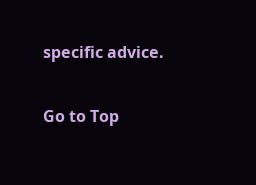specific advice.

Go to Top